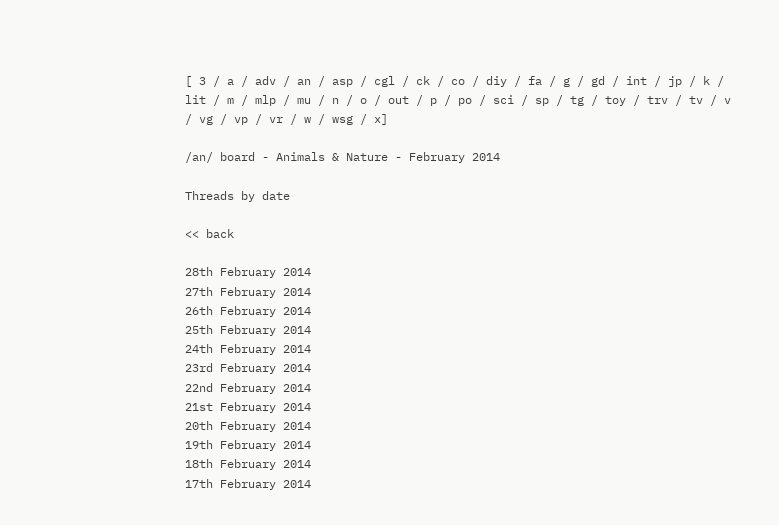[ 3 / a / adv / an / asp / cgl / ck / co / diy / fa / g / gd / int / jp / k / lit / m / mlp / mu / n / o / out / p / po / sci / sp / tg / toy / trv / tv / v / vg / vp / vr / w / wsg / x]

/an/ board - Animals & Nature - February 2014

Threads by date

<< back

28th February 2014
27th February 2014
26th February 2014
25th February 2014
24th February 2014
23rd February 2014
22nd February 2014
21st February 2014
20th February 2014
19th February 2014
18th February 2014
17th February 2014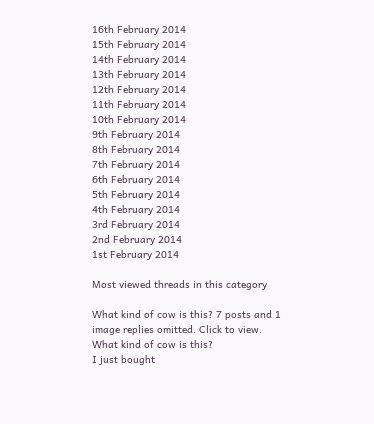16th February 2014
15th February 2014
14th February 2014
13th February 2014
12th February 2014
11th February 2014
10th February 2014
9th February 2014
8th February 2014
7th February 2014
6th February 2014
5th February 2014
4th February 2014
3rd February 2014
2nd February 2014
1st February 2014

Most viewed threads in this category

What kind of cow is this? 7 posts and 1 image replies omitted. Click to view.
What kind of cow is this?
I just bought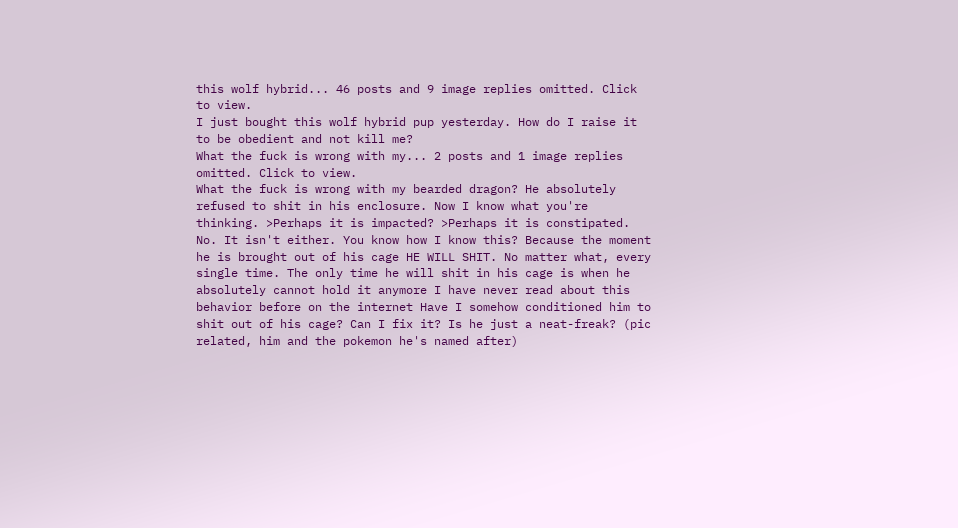this wolf hybrid... 46 posts and 9 image replies omitted. Click to view.
I just bought this wolf hybrid pup yesterday. How do I raise it to be obedient and not kill me?
What the fuck is wrong with my... 2 posts and 1 image replies omitted. Click to view.
What the fuck is wrong with my bearded dragon? He absolutely refused to shit in his enclosure. Now I know what you're thinking. >Perhaps it is impacted? >Perhaps it is constipated. No. It isn't either. You know how I know this? Because the moment he is brought out of his cage HE WILL SHIT. No matter what, every single time. The only time he will shit in his cage is when he absolutely cannot hold it anymore I have never read about this behavior before on the internet Have I somehow conditioned him to shit out of his cage? Can I fix it? Is he just a neat-freak? (pic related, him and the pokemon he's named after)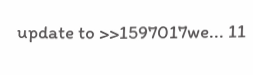update to >>1597017we... 11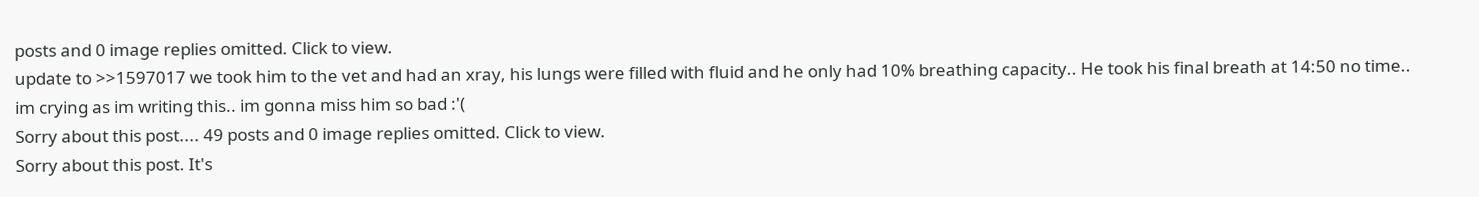posts and 0 image replies omitted. Click to view.
update to >>1597017 we took him to the vet and had an xray, his lungs were filled with fluid and he only had 10% breathing capacity.. He took his final breath at 14:50 no time.. im crying as im writing this.. im gonna miss him so bad :'(
Sorry about this post.... 49 posts and 0 image replies omitted. Click to view.
Sorry about this post. It's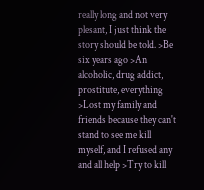really long and not very plesant, I just think the story should be told. >Be six years ago >An alcoholic, drug addict, prostitute, everything >Lost my family and friends because they can't stand to see me kill myself, and I refused any and all help >Try to kill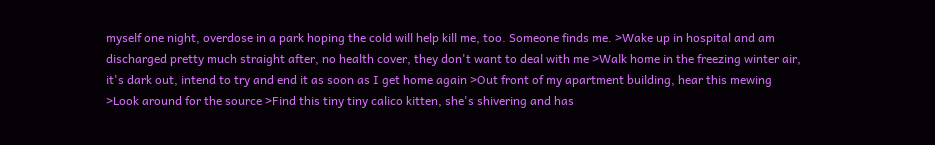myself one night, overdose in a park hoping the cold will help kill me, too. Someone finds me. >Wake up in hospital and am discharged pretty much straight after, no health cover, they don't want to deal with me >Walk home in the freezing winter air, it's dark out, intend to try and end it as soon as I get home again >Out front of my apartment building, hear this mewing >Look around for the source >Find this tiny tiny calico kitten, she's shivering and has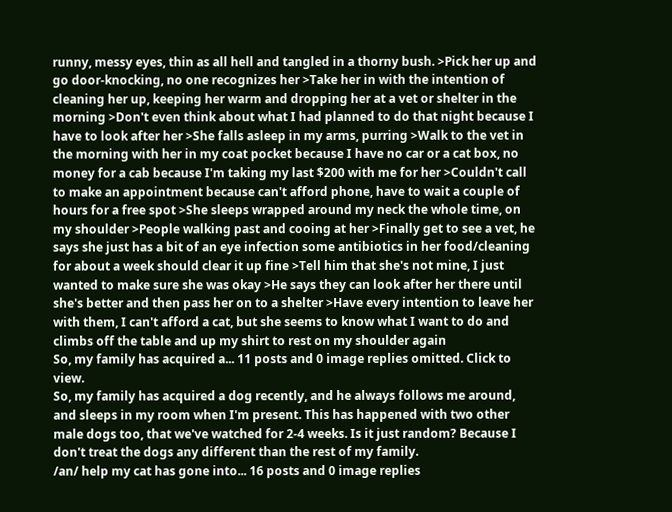runny, messy eyes, thin as all hell and tangled in a thorny bush. >Pick her up and go door-knocking, no one recognizes her >Take her in with the intention of cleaning her up, keeping her warm and dropping her at a vet or shelter in the morning >Don't even think about what I had planned to do that night because I have to look after her >She falls asleep in my arms, purring >Walk to the vet in the morning with her in my coat pocket because I have no car or a cat box, no money for a cab because I'm taking my last $200 with me for her >Couldn't call to make an appointment because can't afford phone, have to wait a couple of hours for a free spot >She sleeps wrapped around my neck the whole time, on my shoulder >People walking past and cooing at her >Finally get to see a vet, he says she just has a bit of an eye infection some antibiotics in her food/cleaning for about a week should clear it up fine >Tell him that she's not mine, I just wanted to make sure she was okay >He says they can look after her there until she's better and then pass her on to a shelter >Have every intention to leave her with them, I can't afford a cat, but she seems to know what I want to do and climbs off the table and up my shirt to rest on my shoulder again
So, my family has acquired a... 11 posts and 0 image replies omitted. Click to view.
So, my family has acquired a dog recently, and he always follows me around, and sleeps in my room when I'm present. This has happened with two other male dogs too, that we've watched for 2-4 weeks. Is it just random? Because I don't treat the dogs any different than the rest of my family.
/an/ help my cat has gone into... 16 posts and 0 image replies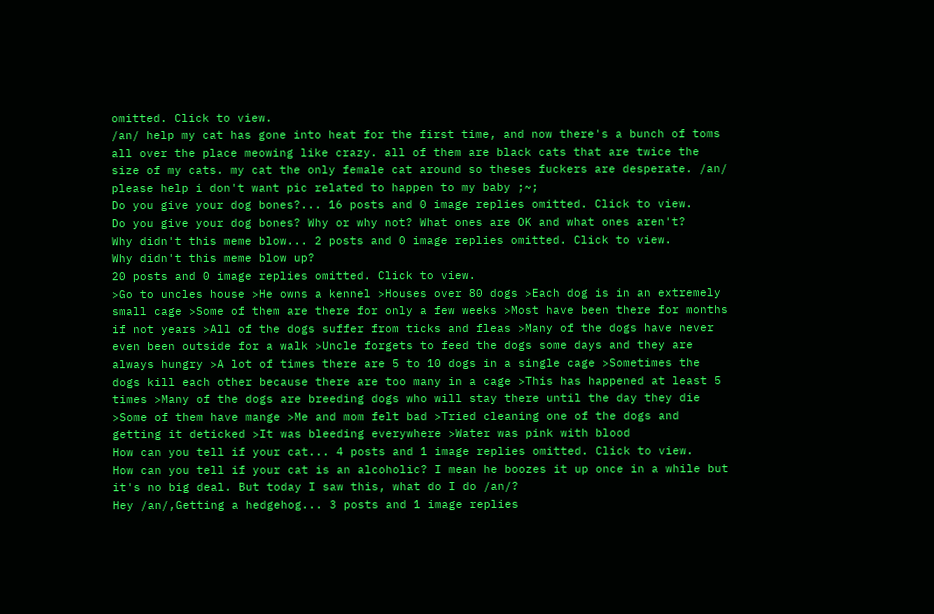omitted. Click to view.
/an/ help my cat has gone into heat for the first time, and now there's a bunch of toms all over the place meowing like crazy. all of them are black cats that are twice the size of my cats. my cat the only female cat around so theses fuckers are desperate. /an/ please help i don't want pic related to happen to my baby ;~;
Do you give your dog bones?... 16 posts and 0 image replies omitted. Click to view.
Do you give your dog bones? Why or why not? What ones are OK and what ones aren't?
Why didn't this meme blow... 2 posts and 0 image replies omitted. Click to view.
Why didn't this meme blow up?
20 posts and 0 image replies omitted. Click to view.
>Go to uncles house >He owns a kennel >Houses over 80 dogs >Each dog is in an extremely small cage >Some of them are there for only a few weeks >Most have been there for months if not years >All of the dogs suffer from ticks and fleas >Many of the dogs have never even been outside for a walk >Uncle forgets to feed the dogs some days and they are always hungry >A lot of times there are 5 to 10 dogs in a single cage >Sometimes the dogs kill each other because there are too many in a cage >This has happened at least 5 times >Many of the dogs are breeding dogs who will stay there until the day they die >Some of them have mange >Me and mom felt bad >Tried cleaning one of the dogs and getting it deticked >It was bleeding everywhere >Water was pink with blood
How can you tell if your cat... 4 posts and 1 image replies omitted. Click to view.
How can you tell if your cat is an alcoholic? I mean he boozes it up once in a while but it's no big deal. But today I saw this, what do I do /an/?
Hey /an/,Getting a hedgehog... 3 posts and 1 image replies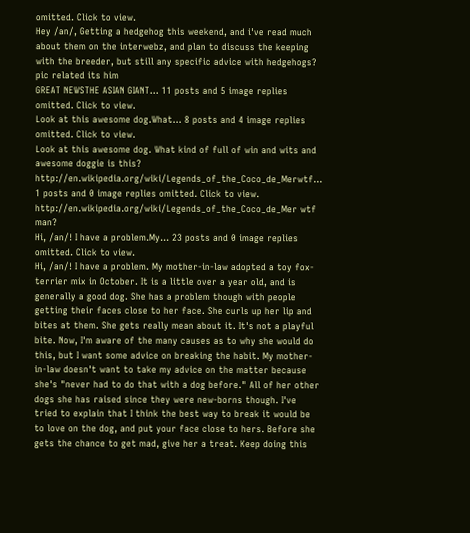omitted. Click to view.
Hey /an/, Getting a hedgehog this weekend, and i've read much about them on the interwebz, and plan to discuss the keeping with the breeder, but still any specific advice with hedgehogs? pic related its him
GREAT NEWSTHE ASIAN GIANT... 11 posts and 5 image replies omitted. Click to view.
Look at this awesome dog.What... 8 posts and 4 image replies omitted. Click to view.
Look at this awesome dog. What kind of full of win and wits and awesome doggie is this?
http://en.wikipedia.org/wiki/Legends_of_the_Coco_de_Merwtf... 1 posts and 0 image replies omitted. Click to view.
http://en.wikipedia.org/wiki/Legends_of_the_Coco_de_Mer wtf man?
Hi, /an/! I have a problem.My... 23 posts and 0 image replies omitted. Click to view.
Hi, /an/! I have a problem. My mother-in-law adopted a toy fox-terrier mix in October. It is a little over a year old, and is generally a good dog. She has a problem though with people getting their faces close to her face. She curls up her lip and bites at them. She gets really mean about it. It's not a playful bite. Now, I'm aware of the many causes as to why she would do this, but I want some advice on breaking the habit. My mother-in-law doesn't want to take my advice on the matter because she's "never had to do that with a dog before." All of her other dogs she has raised since they were new-borns though. I've tried to explain that I think the best way to break it would be to love on the dog, and put your face close to hers. Before she gets the chance to get mad, give her a treat. Keep doing this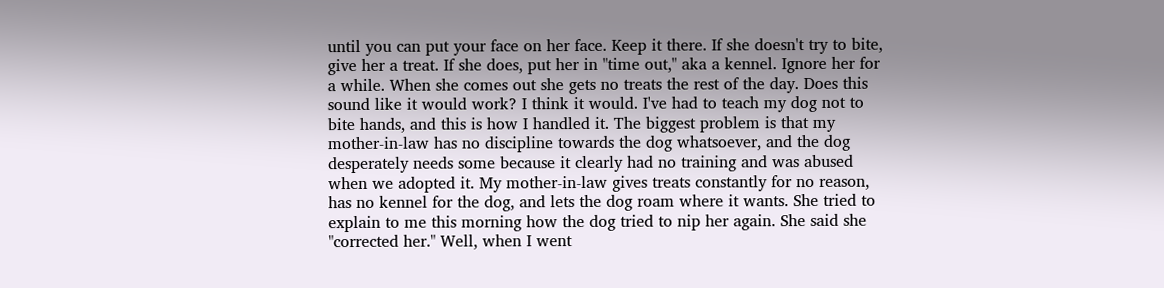until you can put your face on her face. Keep it there. If she doesn't try to bite, give her a treat. If she does, put her in "time out," aka a kennel. Ignore her for a while. When she comes out she gets no treats the rest of the day. Does this sound like it would work? I think it would. I've had to teach my dog not to bite hands, and this is how I handled it. The biggest problem is that my mother-in-law has no discipline towards the dog whatsoever, and the dog desperately needs some because it clearly had no training and was abused when we adopted it. My mother-in-law gives treats constantly for no reason, has no kennel for the dog, and lets the dog roam where it wants. She tried to explain to me this morning how the dog tried to nip her again. She said she "corrected her." Well, when I went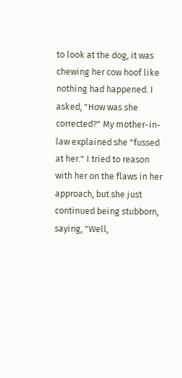to look at the dog, it was chewing her cow hoof like nothing had happened. I asked, "How was she corrected?" My mother-in-law explained she "fussed at her." I tried to reason with her on the flaws in her approach, but she just continued being stubborn, saying, "Well,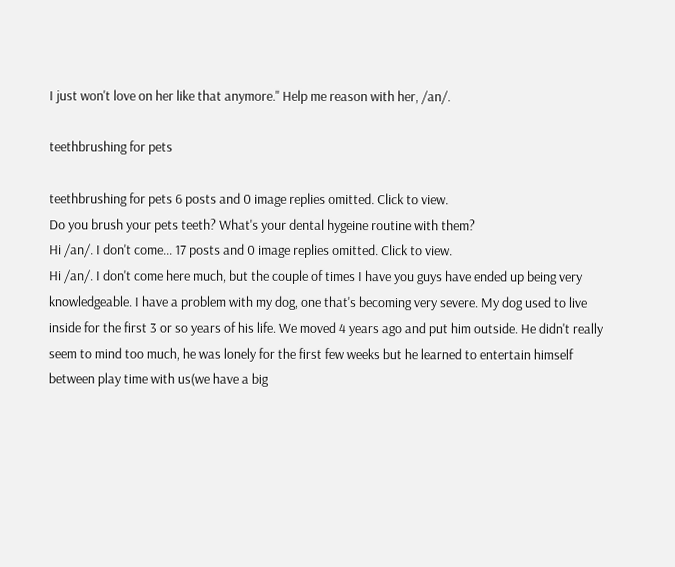I just won't love on her like that anymore." Help me reason with her, /an/.

teethbrushing for pets

teethbrushing for pets 6 posts and 0 image replies omitted. Click to view.
Do you brush your pets teeth? What's your dental hygeine routine with them?
Hi /an/. I don't come... 17 posts and 0 image replies omitted. Click to view.
Hi /an/. I don't come here much, but the couple of times I have you guys have ended up being very knowledgeable. I have a problem with my dog, one that's becoming very severe. My dog used to live inside for the first 3 or so years of his life. We moved 4 years ago and put him outside. He didn't really seem to mind too much, he was lonely for the first few weeks but he learned to entertain himself between play time with us(we have a big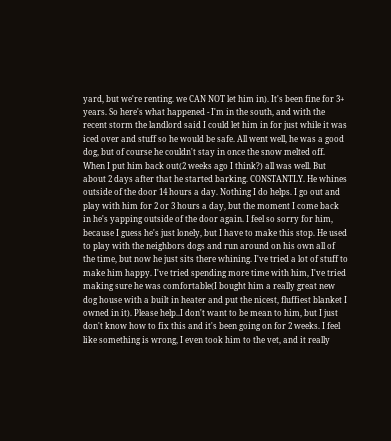yard, but we're renting. we CAN NOT let him in). It's been fine for 3+ years. So here's what happened - I'm in the south, and with the recent storm the landlord said I could let him in for just while it was iced over and stuff so he would be safe. All went well, he was a good dog, but of course he couldn't stay in once the snow melted off. When I put him back out(2 weeks ago I think?) all was well. But about 2 days after that he started barking. CONSTANTLY. He whines outside of the door 14 hours a day. Nothing I do helps. I go out and play with him for 2 or 3 hours a day, but the moment I come back in he's yapping outside of the door again. I feel so sorry for him, because I guess he's just lonely, but I have to make this stop. He used to play with the neighbors dogs and run around on his own all of the time, but now he just sits there whining. I've tried a lot of stuff to make him happy. I've tried spending more time with him, I've tried making sure he was comfortable(I bought him a really great new dog house with a built in heater and put the nicest, fluffiest blanket I owned in it). Please help..I don't want to be mean to him, but I just don't know how to fix this and it's been going on for 2 weeks. I feel like something is wrong, I even took him to the vet, and it really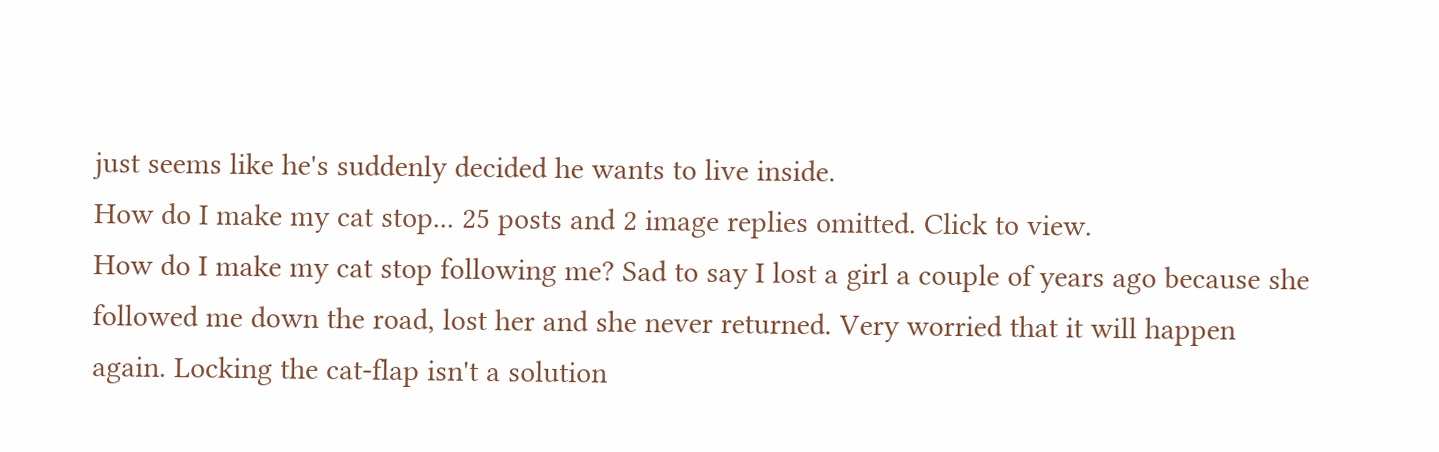just seems like he's suddenly decided he wants to live inside.
How do I make my cat stop... 25 posts and 2 image replies omitted. Click to view.
How do I make my cat stop following me? Sad to say I lost a girl a couple of years ago because she followed me down the road, lost her and she never returned. Very worried that it will happen again. Locking the cat-flap isn't a solution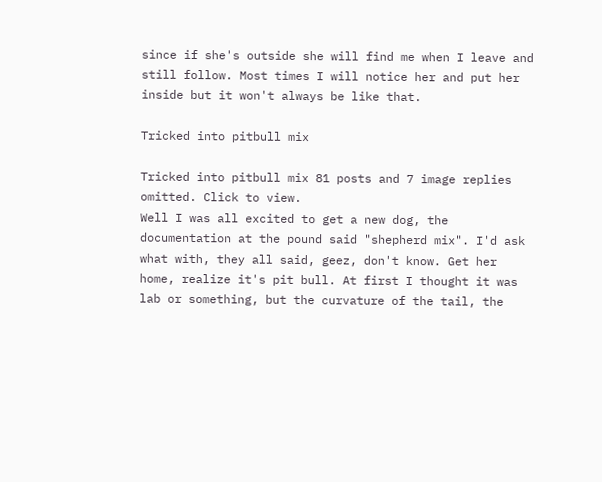since if she's outside she will find me when I leave and still follow. Most times I will notice her and put her inside but it won't always be like that.

Tricked into pitbull mix

Tricked into pitbull mix 81 posts and 7 image replies omitted. Click to view.
Well I was all excited to get a new dog, the documentation at the pound said "shepherd mix". I'd ask what with, they all said, geez, don't know. Get her home, realize it's pit bull. At first I thought it was lab or something, but the curvature of the tail, the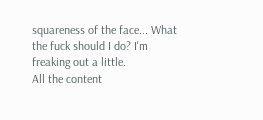squareness of the face... What the fuck should I do? I'm freaking out a little.
All the content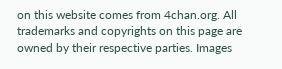on this website comes from 4chan.org. All trademarks and copyrights on this page are owned by their respective parties. Images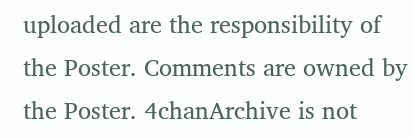uploaded are the responsibility of the Poster. Comments are owned by the Poster. 4chanArchive is not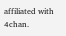affiliated with 4chan.